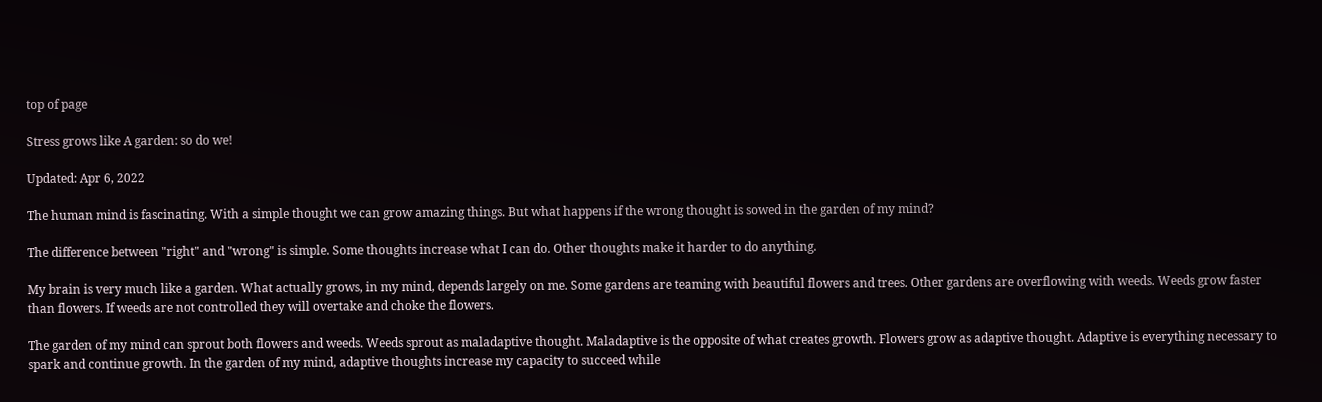top of page

Stress grows like A garden: so do we!

Updated: Apr 6, 2022

The human mind is fascinating. With a simple thought we can grow amazing things. But what happens if the wrong thought is sowed in the garden of my mind?

The difference between "right" and "wrong" is simple. Some thoughts increase what I can do. Other thoughts make it harder to do anything.

My brain is very much like a garden. What actually grows, in my mind, depends largely on me. Some gardens are teaming with beautiful flowers and trees. Other gardens are overflowing with weeds. Weeds grow faster than flowers. If weeds are not controlled they will overtake and choke the flowers.

The garden of my mind can sprout both flowers and weeds. Weeds sprout as maladaptive thought. Maladaptive is the opposite of what creates growth. Flowers grow as adaptive thought. Adaptive is everything necessary to spark and continue growth. In the garden of my mind, adaptive thoughts increase my capacity to succeed while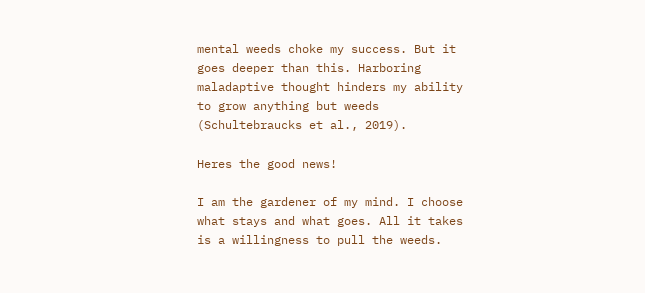mental weeds choke my success. But it goes deeper than this. Harboring maladaptive thought hinders my ability to grow anything but weeds (Schultebraucks et al., 2019).

Heres the good news!

I am the gardener of my mind. I choose what stays and what goes. All it takes is a willingness to pull the weeds.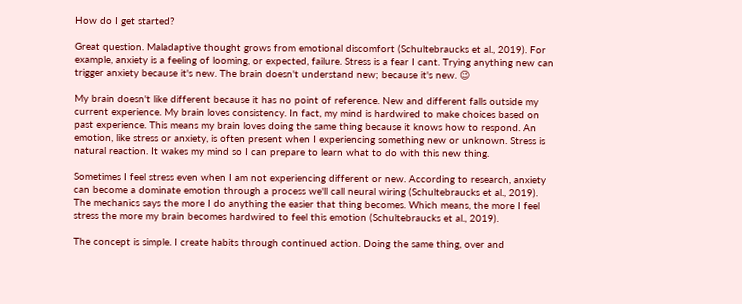How do I get started?

Great question. Maladaptive thought grows from emotional discomfort (Schultebraucks et al., 2019). For example, anxiety is a feeling of looming, or expected, failure. Stress is a fear I cant. Trying anything new can trigger anxiety because it's new. The brain doesn't understand new; because it's new. 😉

My brain doesn't like different because it has no point of reference. New and different falls outside my current experience. My brain loves consistency. In fact, my mind is hardwired to make choices based on past experience. This means my brain loves doing the same thing because it knows how to respond. An emotion, like stress or anxiety, is often present when I experiencing something new or unknown. Stress is natural reaction. It wakes my mind so I can prepare to learn what to do with this new thing.

Sometimes I feel stress even when I am not experiencing different or new. According to research, anxiety can become a dominate emotion through a process we'll call neural wiring (Schultebraucks et al., 2019). The mechanics says the more I do anything the easier that thing becomes. Which means, the more I feel stress the more my brain becomes hardwired to feel this emotion (Schultebraucks et al., 2019).

The concept is simple. I create habits through continued action. Doing the same thing, over and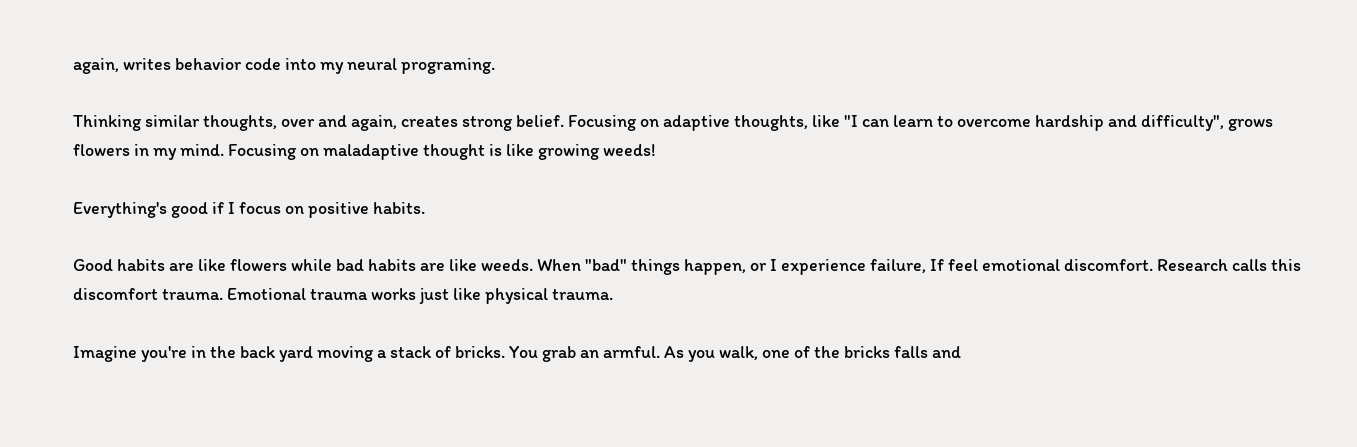again, writes behavior code into my neural programing.

Thinking similar thoughts, over and again, creates strong belief. Focusing on adaptive thoughts, like "I can learn to overcome hardship and difficulty", grows flowers in my mind. Focusing on maladaptive thought is like growing weeds!

Everything's good if I focus on positive habits.

Good habits are like flowers while bad habits are like weeds. When "bad" things happen, or I experience failure, If feel emotional discomfort. Research calls this discomfort trauma. Emotional trauma works just like physical trauma.

Imagine you're in the back yard moving a stack of bricks. You grab an armful. As you walk, one of the bricks falls and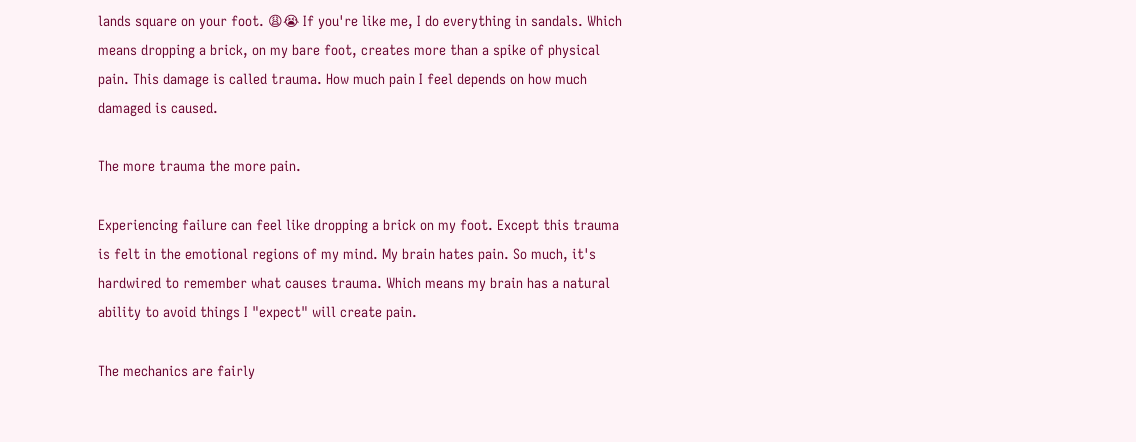lands square on your foot. 😩😭 If you're like me, I do everything in sandals. Which means dropping a brick, on my bare foot, creates more than a spike of physical pain. This damage is called trauma. How much pain I feel depends on how much damaged is caused.

The more trauma the more pain.

Experiencing failure can feel like dropping a brick on my foot. Except this trauma is felt in the emotional regions of my mind. My brain hates pain. So much, it's hardwired to remember what causes trauma. Which means my brain has a natural ability to avoid things I "expect" will create pain.

The mechanics are fairly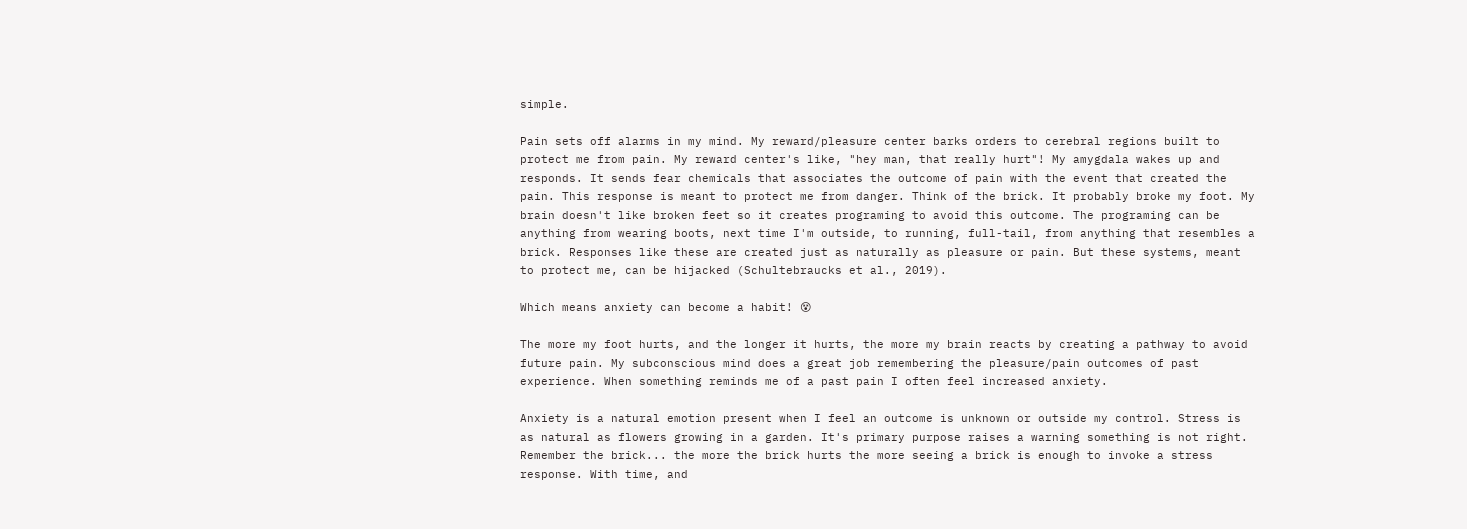simple.

Pain sets off alarms in my mind. My reward/pleasure center barks orders to cerebral regions built to protect me from pain. My reward center's like, "hey man, that really hurt"! My amygdala wakes up and responds. It sends fear chemicals that associates the outcome of pain with the event that created the pain. This response is meant to protect me from danger. Think of the brick. It probably broke my foot. My brain doesn't like broken feet so it creates programing to avoid this outcome. The programing can be anything from wearing boots, next time I'm outside, to running, full-tail, from anything that resembles a brick. Responses like these are created just as naturally as pleasure or pain. But these systems, meant to protect me, can be hijacked (Schultebraucks et al., 2019).

Which means anxiety can become a habit! 😵

The more my foot hurts, and the longer it hurts, the more my brain reacts by creating a pathway to avoid future pain. My subconscious mind does a great job remembering the pleasure/pain outcomes of past experience. When something reminds me of a past pain I often feel increased anxiety.

Anxiety is a natural emotion present when I feel an outcome is unknown or outside my control. Stress is as natural as flowers growing in a garden. It's primary purpose raises a warning something is not right. Remember the brick... the more the brick hurts the more seeing a brick is enough to invoke a stress response. With time, and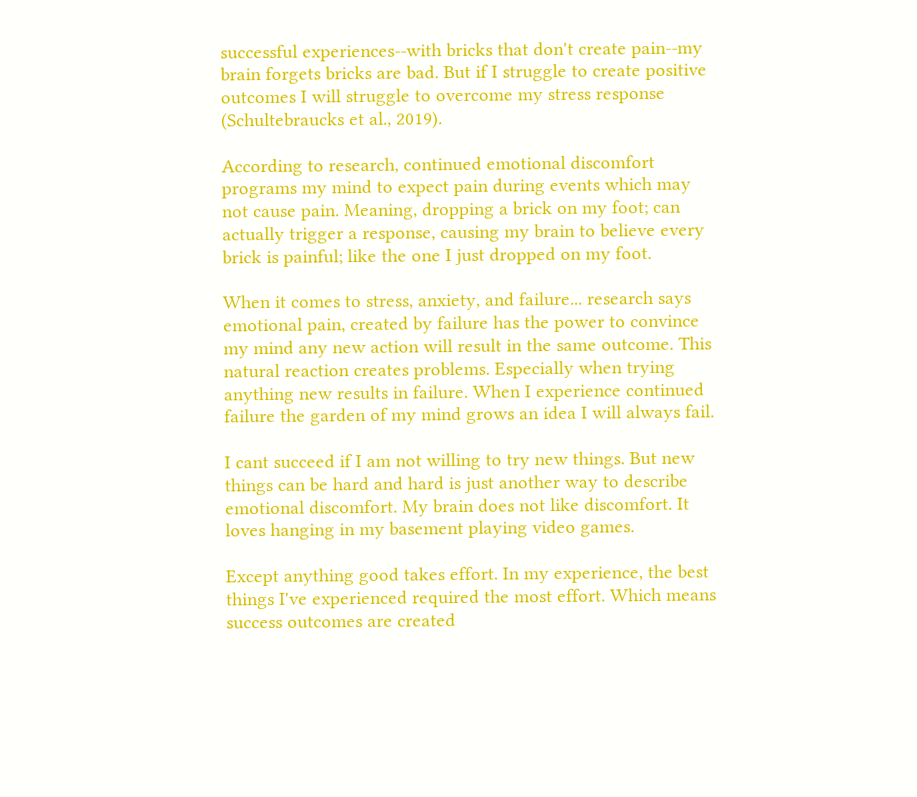successful experiences--with bricks that don't create pain--my brain forgets bricks are bad. But if I struggle to create positive outcomes I will struggle to overcome my stress response (Schultebraucks et al., 2019).

According to research, continued emotional discomfort programs my mind to expect pain during events which may not cause pain. Meaning, dropping a brick on my foot; can actually trigger a response, causing my brain to believe every brick is painful; like the one I just dropped on my foot.

When it comes to stress, anxiety, and failure... research says emotional pain, created by failure has the power to convince my mind any new action will result in the same outcome. This natural reaction creates problems. Especially when trying anything new results in failure. When I experience continued failure the garden of my mind grows an idea I will always fail.

I cant succeed if I am not willing to try new things. But new things can be hard and hard is just another way to describe emotional discomfort. My brain does not like discomfort. It loves hanging in my basement playing video games.

Except anything good takes effort. In my experience, the best things I've experienced required the most effort. Which means success outcomes are created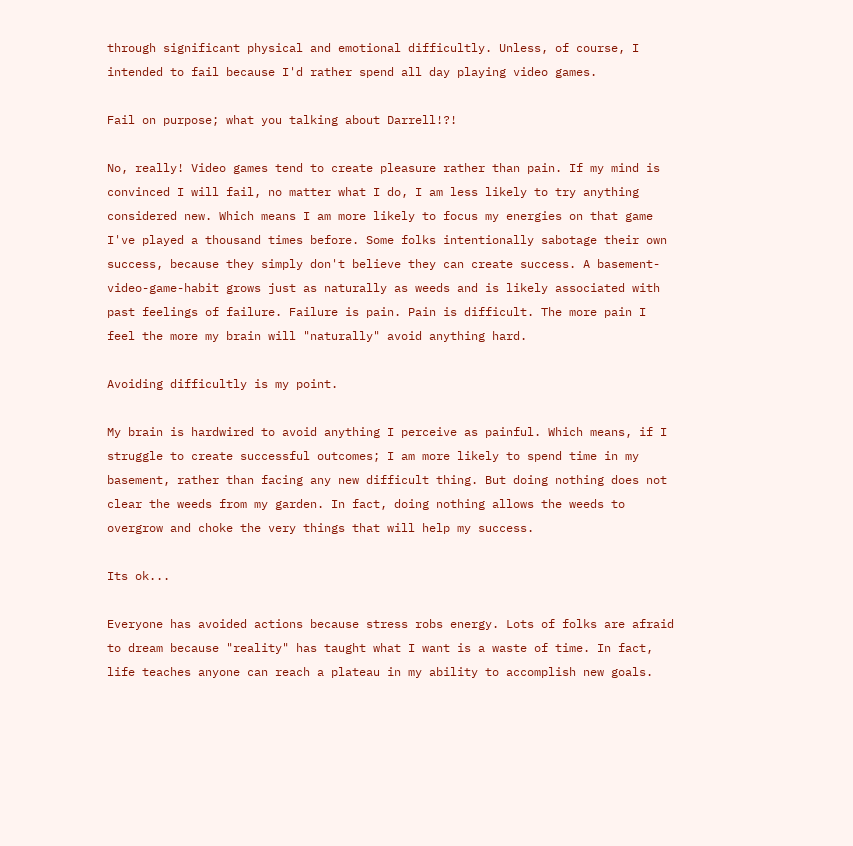through significant physical and emotional difficultly. Unless, of course, I intended to fail because I'd rather spend all day playing video games.

Fail on purpose; what you talking about Darrell!?!

No, really! Video games tend to create pleasure rather than pain. If my mind is convinced I will fail, no matter what I do, I am less likely to try anything considered new. Which means I am more likely to focus my energies on that game I've played a thousand times before. Some folks intentionally sabotage their own success, because they simply don't believe they can create success. A basement-video-game-habit grows just as naturally as weeds and is likely associated with past feelings of failure. Failure is pain. Pain is difficult. The more pain I feel the more my brain will "naturally" avoid anything hard.

Avoiding difficultly is my point.

My brain is hardwired to avoid anything I perceive as painful. Which means, if I struggle to create successful outcomes; I am more likely to spend time in my basement, rather than facing any new difficult thing. But doing nothing does not clear the weeds from my garden. In fact, doing nothing allows the weeds to overgrow and choke the very things that will help my success.

Its ok...

Everyone has avoided actions because stress robs energy. Lots of folks are afraid to dream because "reality" has taught what I want is a waste of time. In fact, life teaches anyone can reach a plateau in my ability to accomplish new goals.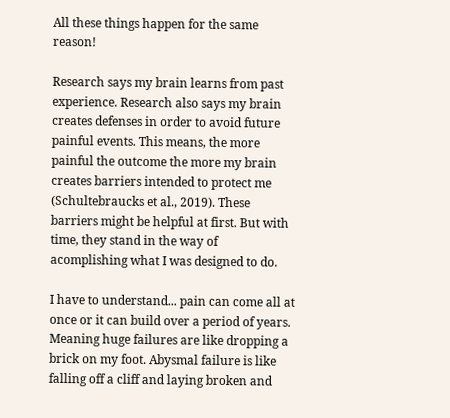All these things happen for the same reason!

Research says my brain learns from past experience. Research also says my brain creates defenses in order to avoid future painful events. This means, the more painful the outcome the more my brain creates barriers intended to protect me (Schultebraucks et al., 2019). These barriers might be helpful at first. But with time, they stand in the way of acomplishing what I was designed to do.

I have to understand... pain can come all at once or it can build over a period of years. Meaning huge failures are like dropping a brick on my foot. Abysmal failure is like falling off a cliff and laying broken and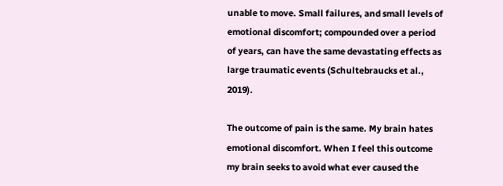unable to move. Small failures, and small levels of emotional discomfort; compounded over a period of years, can have the same devastating effects as large traumatic events (Schultebraucks et al., 2019).

The outcome of pain is the same. My brain hates emotional discomfort. When I feel this outcome my brain seeks to avoid what ever caused the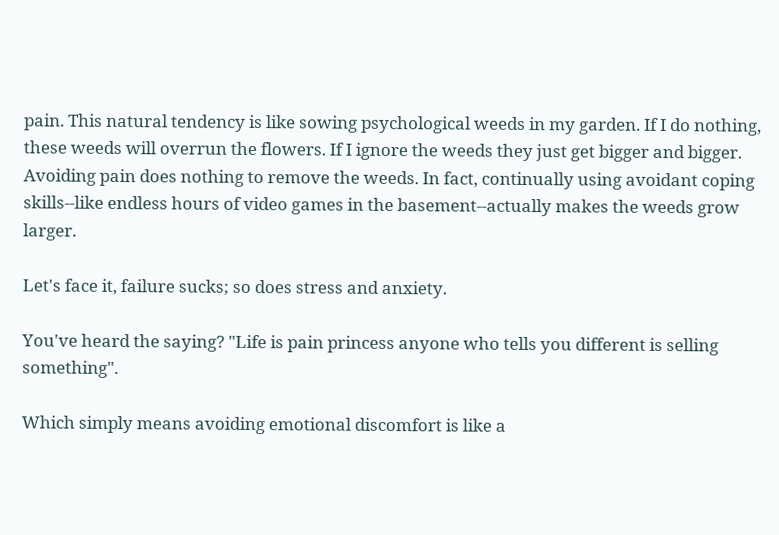pain. This natural tendency is like sowing psychological weeds in my garden. If I do nothing, these weeds will overrun the flowers. If I ignore the weeds they just get bigger and bigger. Avoiding pain does nothing to remove the weeds. In fact, continually using avoidant coping skills--like endless hours of video games in the basement--actually makes the weeds grow larger.

Let's face it, failure sucks; so does stress and anxiety.

You've heard the saying? "Life is pain princess anyone who tells you different is selling something".

Which simply means avoiding emotional discomfort is like a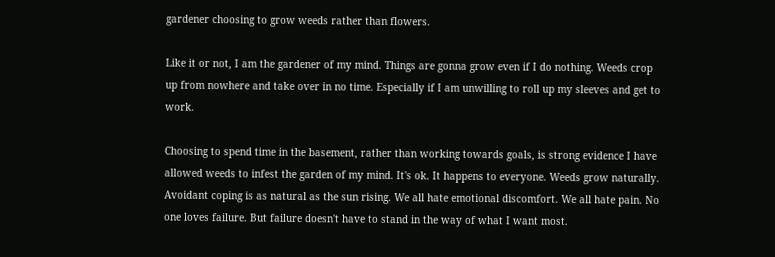gardener choosing to grow weeds rather than flowers.

Like it or not, I am the gardener of my mind. Things are gonna grow even if I do nothing. Weeds crop up from nowhere and take over in no time. Especially if I am unwilling to roll up my sleeves and get to work.

Choosing to spend time in the basement, rather than working towards goals, is strong evidence I have allowed weeds to infest the garden of my mind. It's ok. It happens to everyone. Weeds grow naturally. Avoidant coping is as natural as the sun rising. We all hate emotional discomfort. We all hate pain. No one loves failure. But failure doesn't have to stand in the way of what I want most.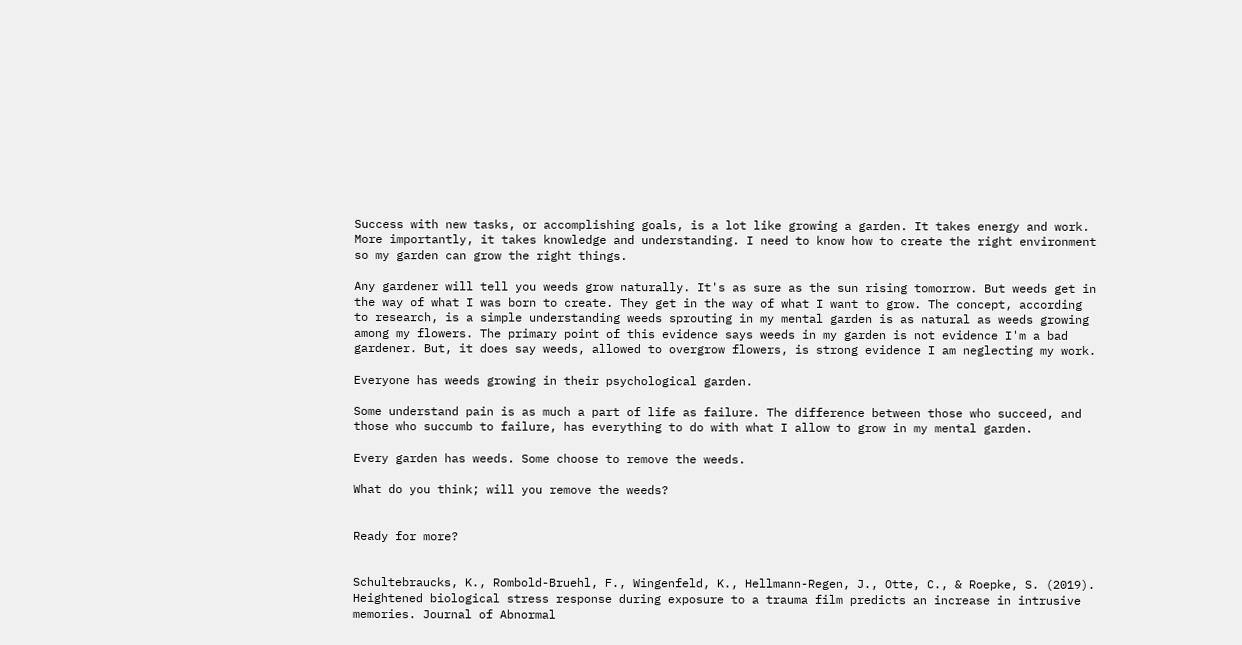Success with new tasks, or accomplishing goals, is a lot like growing a garden. It takes energy and work. More importantly, it takes knowledge and understanding. I need to know how to create the right environment so my garden can grow the right things.

Any gardener will tell you weeds grow naturally. It's as sure as the sun rising tomorrow. But weeds get in the way of what I was born to create. They get in the way of what I want to grow. The concept, according to research, is a simple understanding weeds sprouting in my mental garden is as natural as weeds growing among my flowers. The primary point of this evidence says weeds in my garden is not evidence I'm a bad gardener. But, it does say weeds, allowed to overgrow flowers, is strong evidence I am neglecting my work.

Everyone has weeds growing in their psychological garden.

Some understand pain is as much a part of life as failure. The difference between those who succeed, and those who succumb to failure, has everything to do with what I allow to grow in my mental garden.

Every garden has weeds. Some choose to remove the weeds.

What do you think; will you remove the weeds?


Ready for more?


Schultebraucks, K., Rombold-Bruehl, F., Wingenfeld, K., Hellmann-Regen, J., Otte, C., & Roepke, S. (2019). Heightened biological stress response during exposure to a trauma film predicts an increase in intrusive memories. Journal of Abnormal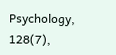Psychology, 128(7),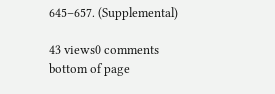645–657. (Supplemental)

43 views0 comments
bottom of page